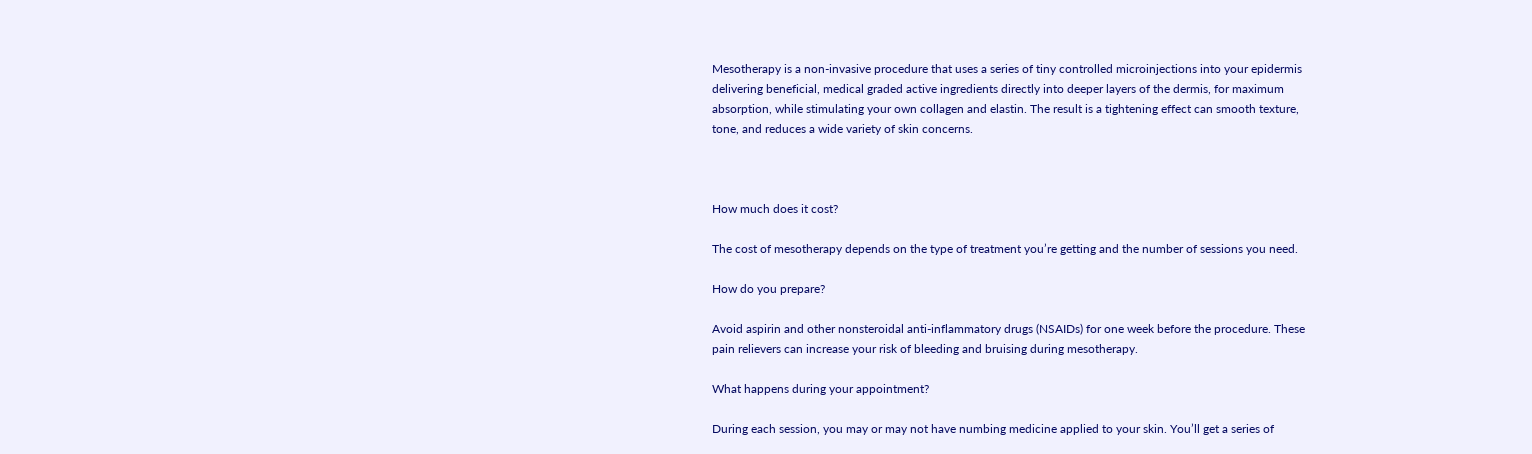Mesotherapy is a non-invasive procedure that uses a series of tiny controlled microinjections into your epidermis delivering beneficial, medical graded active ingredients directly into deeper layers of the dermis, for maximum absorption, while stimulating your own collagen and elastin. The result is a tightening effect can smooth texture, tone, and reduces a wide variety of skin concerns.



How much does it cost?

The cost of mesotherapy depends on the type of treatment you’re getting and the number of sessions you need.

How do you prepare?

Avoid aspirin and other nonsteroidal anti-inflammatory drugs (NSAIDs) for one week before the procedure. These pain relievers can increase your risk of bleeding and bruising during mesotherapy.

What happens during your appointment?

During each session, you may or may not have numbing medicine applied to your skin. You’ll get a series of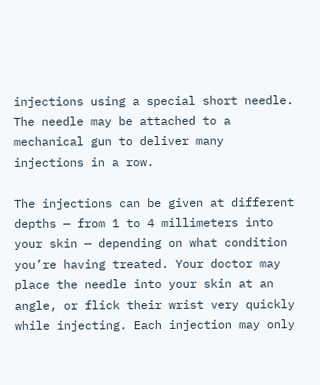injections using a special short needle. The needle may be attached to a mechanical gun to deliver many injections in a row.

The injections can be given at different depths — from 1 to 4 millimeters into your skin — depending on what condition you’re having treated. Your doctor may place the needle into your skin at an angle, or flick their wrist very quickly while injecting. Each injection may only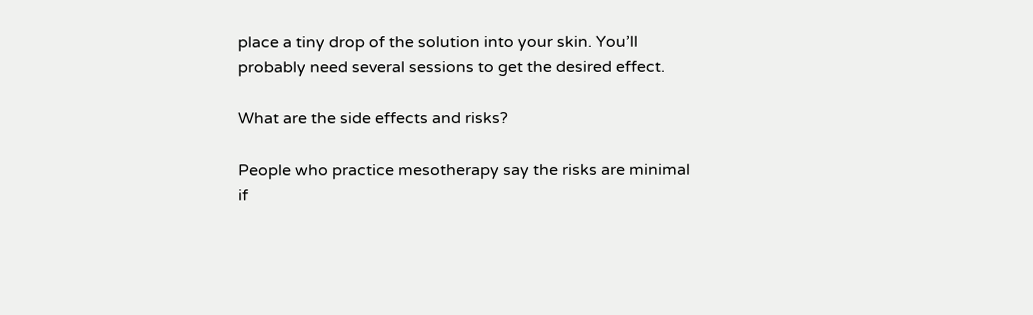place a tiny drop of the solution into your skin. You’ll probably need several sessions to get the desired effect.

What are the side effects and risks?

People who practice mesotherapy say the risks are minimal if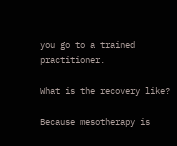you go to a trained practitioner.

What is the recovery like?

Because mesotherapy is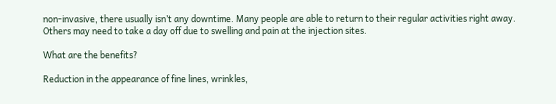non-invasive, there usually isn’t any downtime. Many people are able to return to their regular activities right away. Others may need to take a day off due to swelling and pain at the injection sites.

What are the benefits?

Reduction in the appearance of fine lines, wrinkles,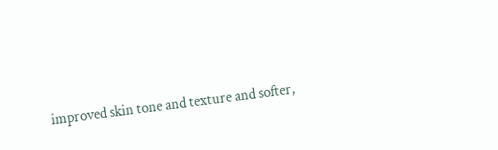improved skin tone and texture and softer,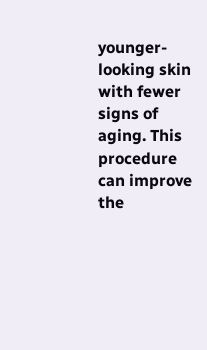younger- looking skin with fewer signs of aging. This procedure can improve the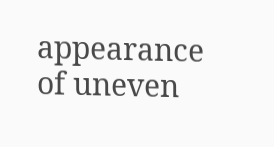appearance of uneven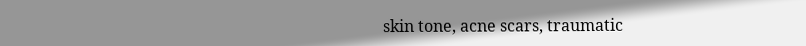skin tone, acne scars, traumatic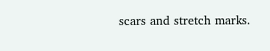scars and stretch marks.